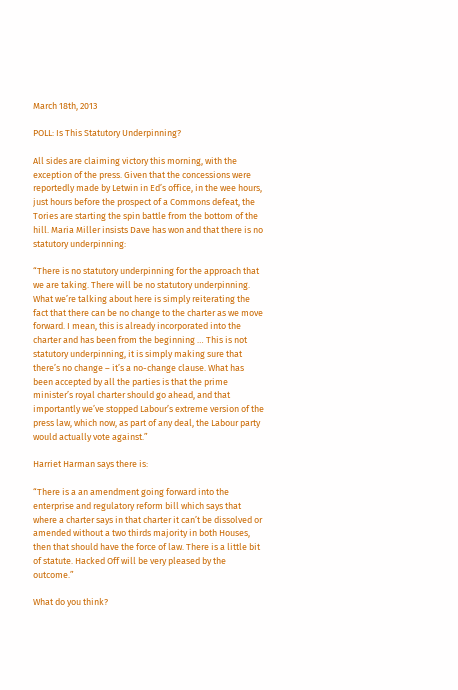March 18th, 2013

POLL: Is This Statutory Underpinning?

All sides are claiming victory this morning, with the exception of the press. Given that the concessions were reportedly made by Letwin in Ed’s office, in the wee hours, just hours before the prospect of a Commons defeat, the Tories are starting the spin battle from the bottom of the hill. Maria Miller insists Dave has won and that there is no statutory underpinning:

“There is no statutory underpinning for the approach that we are taking. There will be no statutory underpinning. What we’re talking about here is simply reiterating the fact that there can be no change to the charter as we move forward. I mean, this is already incorporated into the charter and has been from the beginning … This is not statutory underpinning, it is simply making sure that there’s no change – it’s a no-change clause. What has been accepted by all the parties is that the prime minister’s royal charter should go ahead, and that importantly we’ve stopped Labour’s extreme version of the press law, which now, as part of any deal, the Labour party would actually vote against.”

Harriet Harman says there is:

“There is a an amendment going forward into the enterprise and regulatory reform bill which says that where a charter says in that charter it can’t be dissolved or amended without a two thirds majority in both Houses, then that should have the force of law. There is a little bit of statute. Hacked Off will be very pleased by the outcome.”

What do you think?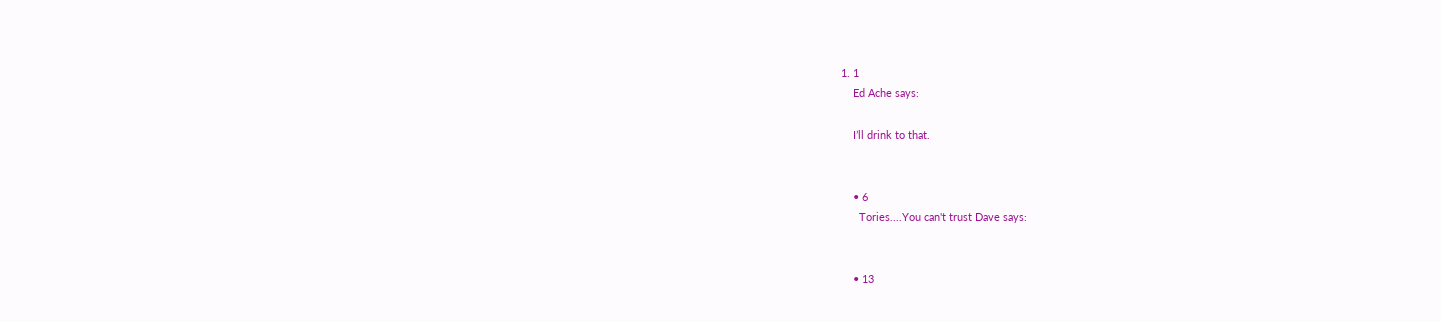1. 1
    Ed Ache says:

    I’ll drink to that.


    • 6
      Tories....You can't trust Dave says:


    • 13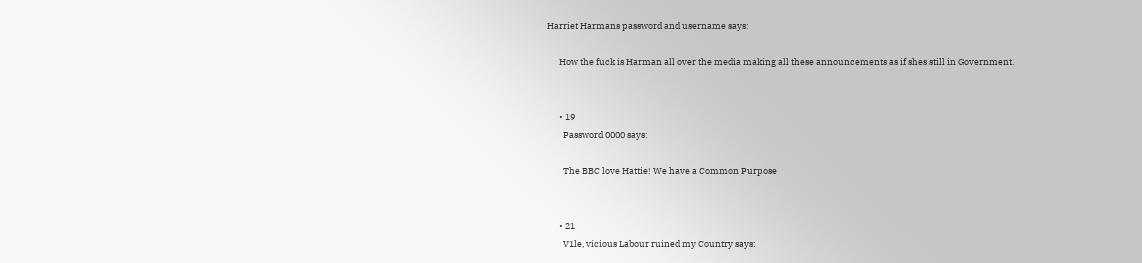Harriet Harmans password and username says:

      How the fuck is Harman all over the media making all these announcements as if shes still in Government.


      • 19
        Password 0000 says:

        The BBC love Hattie! We have a Common Purpose


      • 21
        V1le, vicious Labour ruined my Country says: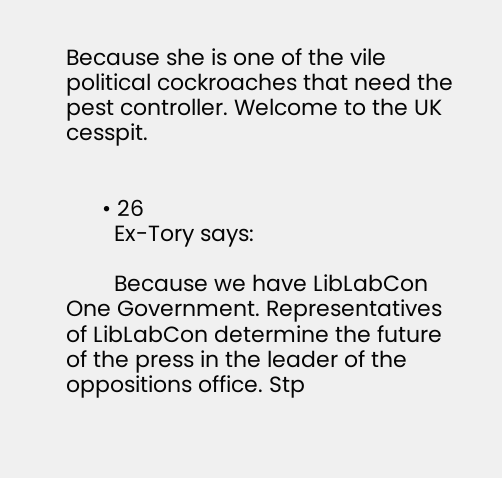Because she is one of the vile political cockroaches that need the pest controller. Welcome to the UK cesspit.


      • 26
        Ex-Tory says:

        Because we have LibLabCon One Government. Representatives of LibLabCon determine the future of the press in the leader of the oppositions office. Stp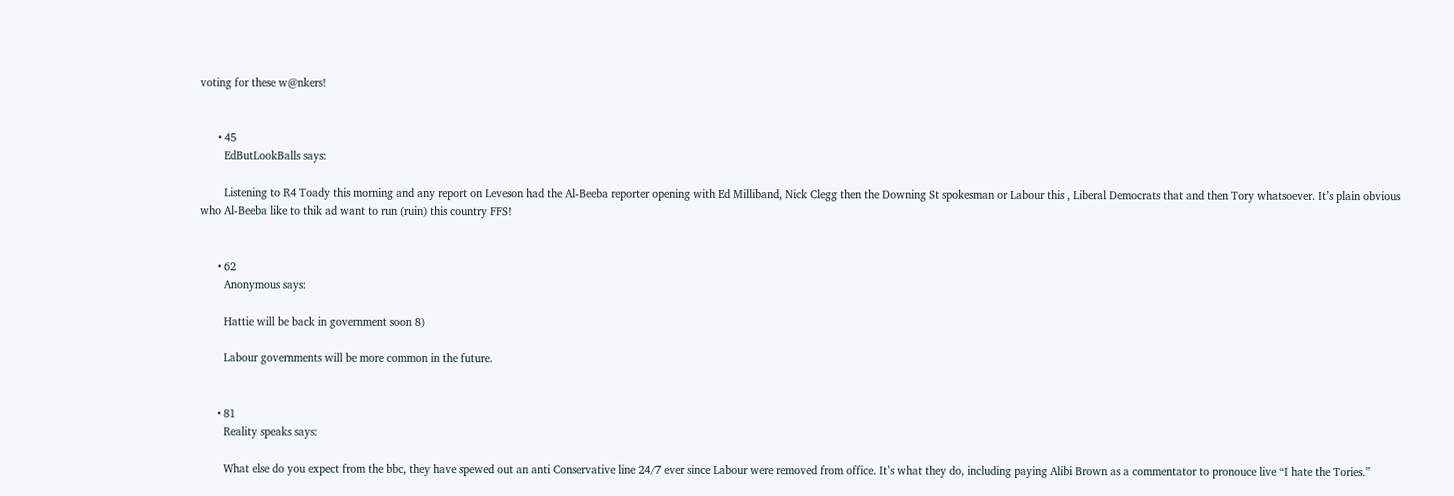voting for these w@nkers!


      • 45
        EdButLookBalls says:

        Listening to R4 Toady this morning and any report on Leveson had the Al-Beeba reporter opening with Ed Milliband, Nick Clegg then the Downing St spokesman or Labour this , Liberal Democrats that and then Tory whatsoever. It’s plain obvious who Al-Beeba like to thik ad want to run (ruin) this country FFS!


      • 62
        Anonymous says:

        Hattie will be back in government soon 8)

        Labour governments will be more common in the future.


      • 81
        Reality speaks says:

        What else do you expect from the bbc, they have spewed out an anti Conservative line 24/7 ever since Labour were removed from office. It’s what they do, including paying Alibi Brown as a commentator to pronouce live “I hate the Tories.”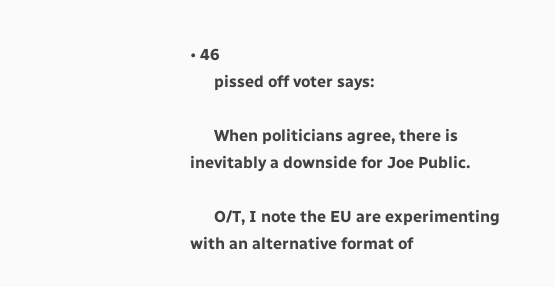• 46
      pissed off voter says:

      When politicians agree, there is inevitably a downside for Joe Public.

      O/T, I note the EU are experimenting with an alternative format of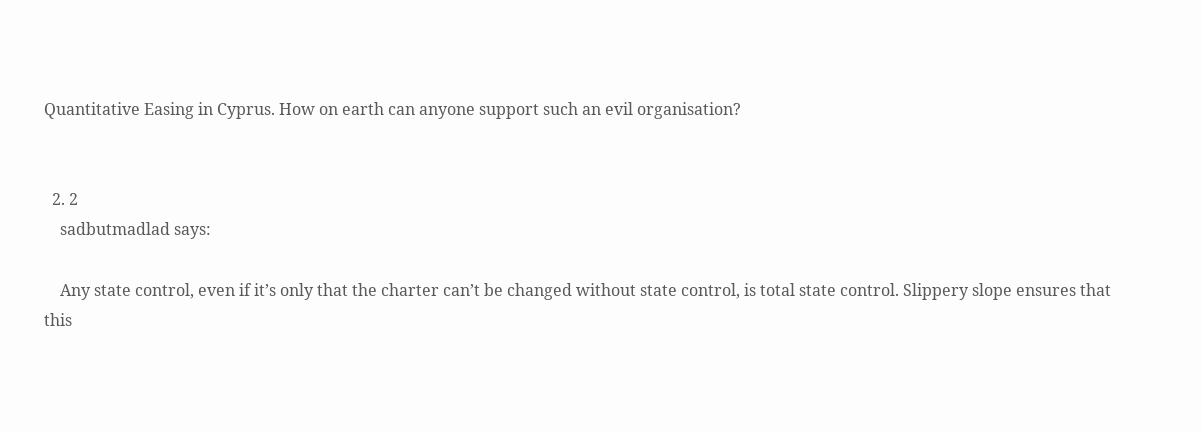Quantitative Easing in Cyprus. How on earth can anyone support such an evil organisation?


  2. 2
    sadbutmadlad says:

    Any state control, even if it’s only that the charter can’t be changed without state control, is total state control. Slippery slope ensures that this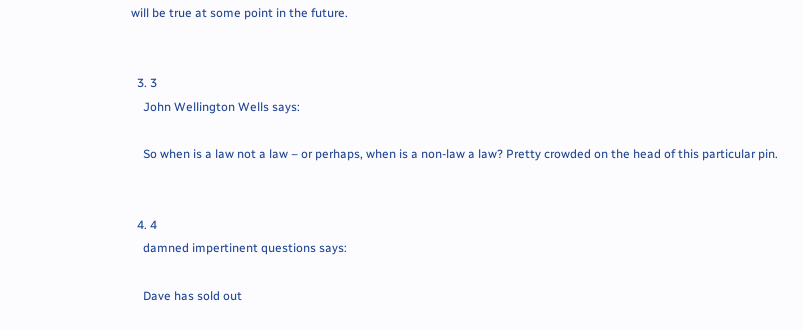will be true at some point in the future.


  3. 3
    John Wellington Wells says:

    So when is a law not a law – or perhaps, when is a non-law a law? Pretty crowded on the head of this particular pin.


  4. 4
    damned impertinent questions says:

    Dave has sold out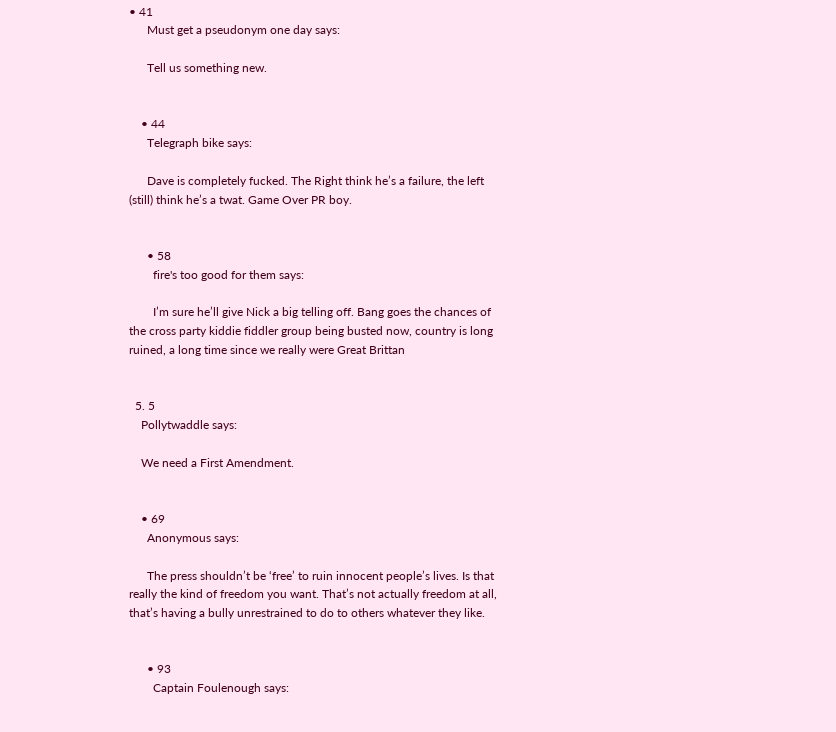• 41
      Must get a pseudonym one day says:

      Tell us something new.


    • 44
      Telegraph bike says:

      Dave is completely fucked. The Right think he’s a failure, the left (still) think he’s a twat. Game Over PR boy.


      • 58
        fire's too good for them says:

        I’m sure he’ll give Nick a big telling off. Bang goes the chances of the cross party kiddie fiddler group being busted now, country is long ruined, a long time since we really were Great Brittan


  5. 5
    Pollytwaddle says:

    We need a First Amendment.


    • 69
      Anonymous says:

      The press shouldn’t be ‘free’ to ruin innocent people’s lives. Is that really the kind of freedom you want. That’s not actually freedom at all, that’s having a bully unrestrained to do to others whatever they like.


      • 93
        Captain Foulenough says: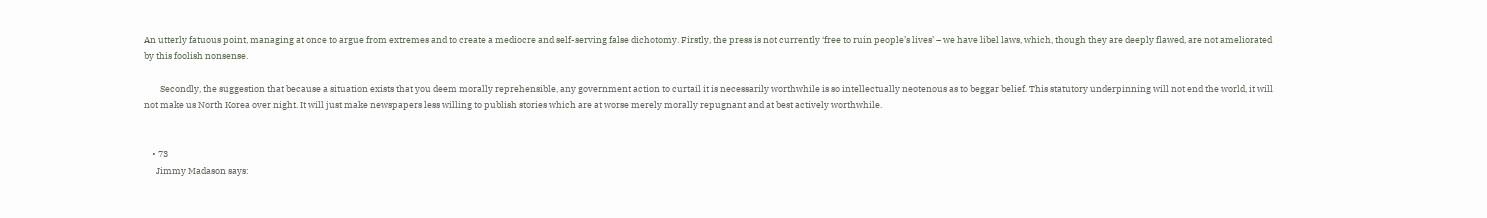An utterly fatuous point, managing at once to argue from extremes and to create a mediocre and self-serving false dichotomy. Firstly, the press is not currently ‘free to ruin people’s lives’ – we have libel laws, which, though they are deeply flawed, are not ameliorated by this foolish nonsense.

        Secondly, the suggestion that because a situation exists that you deem morally reprehensible, any government action to curtail it is necessarily worthwhile is so intellectually neotenous as to beggar belief. This statutory underpinning will not end the world, it will not make us North Korea over night. It will just make newspapers less willing to publish stories which are at worse merely morally repugnant and at best actively worthwhile.


    • 73
      Jimmy Madason says: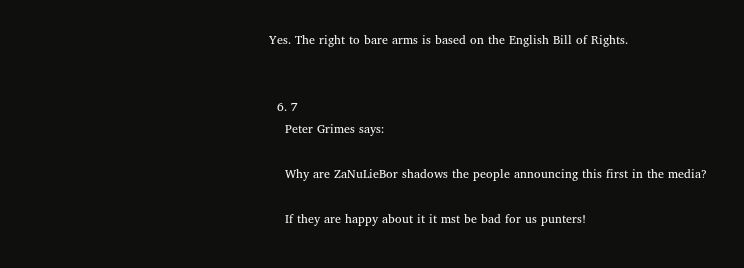Yes. The right to bare arms is based on the English Bill of Rights.


  6. 7
    Peter Grimes says:

    Why are ZaNuLieBor shadows the people announcing this first in the media?

    If they are happy about it it mst be bad for us punters!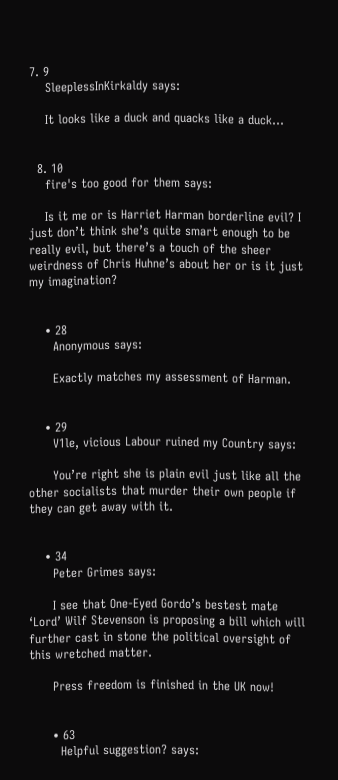7. 9
    SleeplessInKirkaldy says:

    It looks like a duck and quacks like a duck…


  8. 10
    fire's too good for them says:

    Is it me or is Harriet Harman borderline evil? I just don’t think she’s quite smart enough to be really evil, but there’s a touch of the sheer weirdness of Chris Huhne’s about her or is it just my imagination?


    • 28
      Anonymous says:

      Exactly matches my assessment of Harman.


    • 29
      V1le, vicious Labour ruined my Country says:

      You’re right she is plain evil just like all the other socialists that murder their own people if they can get away with it.


    • 34
      Peter Grimes says:

      I see that One-Eyed Gordo’s bestest mate ‘Lord’ Wilf Stevenson is proposing a bill which will further cast in stone the political oversight of this wretched matter.

      Press freedom is finished in the UK now!


      • 63
        Helpful suggestion? says: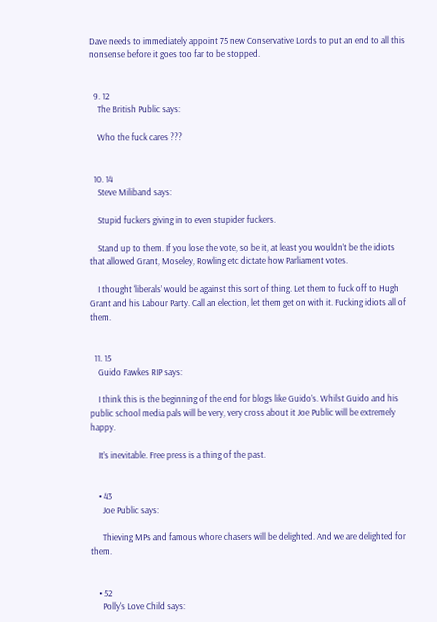Dave needs to immediately appoint 75 new Conservative Lords to put an end to all this nonsense before it goes too far to be stopped.


  9. 12
    The British Public says:

    Who the fuck cares ???


  10. 14
    Steve Miliband says:

    Stupid fuckers giving in to even stupider fuckers.

    Stand up to them. If you lose the vote, so be it, at least you wouldn’t be the idiots that allowed Grant, Moseley, Rowling etc dictate how Parliament votes.

    I thought ‘liberals’ would be against this sort of thing. Let them to fuck off to Hugh Grant and his Labour Party. Call an election, let them get on with it. Fucking idiots all of them.


  11. 15
    Guido Fawkes RIP says:

    I think this is the beginning of the end for blogs like Guido’s. Whilst Guido and his public school media pals will be very, very cross about it Joe Public will be extremely happy.

    It’s inevitable. Free press is a thing of the past.


    • 43
      Joe Public says:

      Thieving MPs and famous whore chasers will be delighted. And we are delighted for them.


    • 52
      Polly's Love Child says: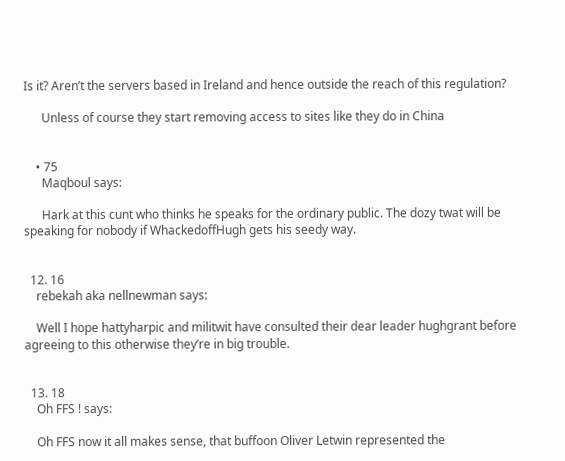Is it? Aren’t the servers based in Ireland and hence outside the reach of this regulation?

      Unless of course they start removing access to sites like they do in China


    • 75
      Maqboul says:

      Hark at this cunt who thinks he speaks for the ordinary public. The dozy twat will be speaking for nobody if WhackedoffHugh gets his seedy way.


  12. 16
    rebekah aka nellnewman says:

    Well I hope hattyharpic and militwit have consulted their dear leader hughgrant before agreeing to this otherwise they’re in big trouble.


  13. 18
    Oh FFS ! says:

    Oh FFS now it all makes sense, that buffoon Oliver Letwin represented the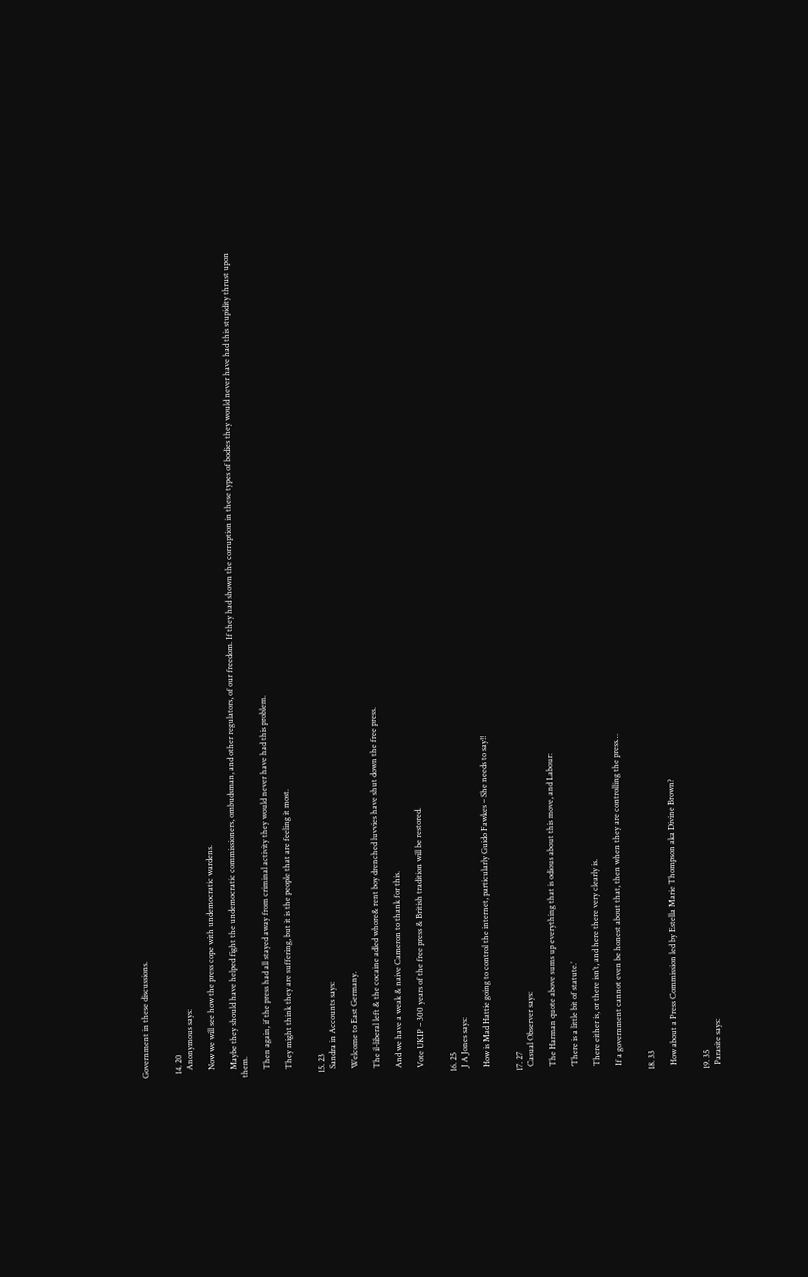Government in these discussions.


  14. 20
    Anonymous says:

    Now we will see how the press cope with undemocratic wardens.

    Maybe they should have helped fight the undemocratic commissioners, ombudsman, and other regulators, of our freedom. If they had shown the corruption in these types of bodies they would never have had this stupidity thrust upon them.

    Then again, if the press had all stayed away from criminal activity they would never have had this problem.

    They might think they are suffering, but it is the people that are feeling it most.


  15. 23
    Sandra in Accounts says:

    Welcome to East Germany.

    The il-liberal left & the cocaine adled whore& rent boy drenched luvvies have shut down the free press.

    And we have a weak & naive Cameron to thank for this.

    Vote UKIP – 300 years of the free press & British tradition will be restored.


  16. 25
    J A Jones says:

    How is Mad Hattie going to control the internet, particularly Guido Fawkes – She needs to say!!


  17. 27
    Casual Observer says:

    The Harman quote above sums up everything that is odious about this move, and Labour:

    ‘There is a little bit of statute.’

    There either is, or there isn’t, and here there very clearly is.

    If a government cannot even be honest about that, then when they are controlling the press…


  18. 33

    How about a Press Commission led by Estella Marie Thompson aka Divine Brown?


  19. 35
    Parasite says: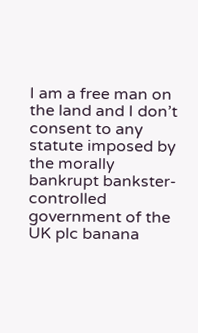I am a free man on the land and I don’t consent to any statute imposed by the morally bankrupt bankster-controlled government of the UK plc banana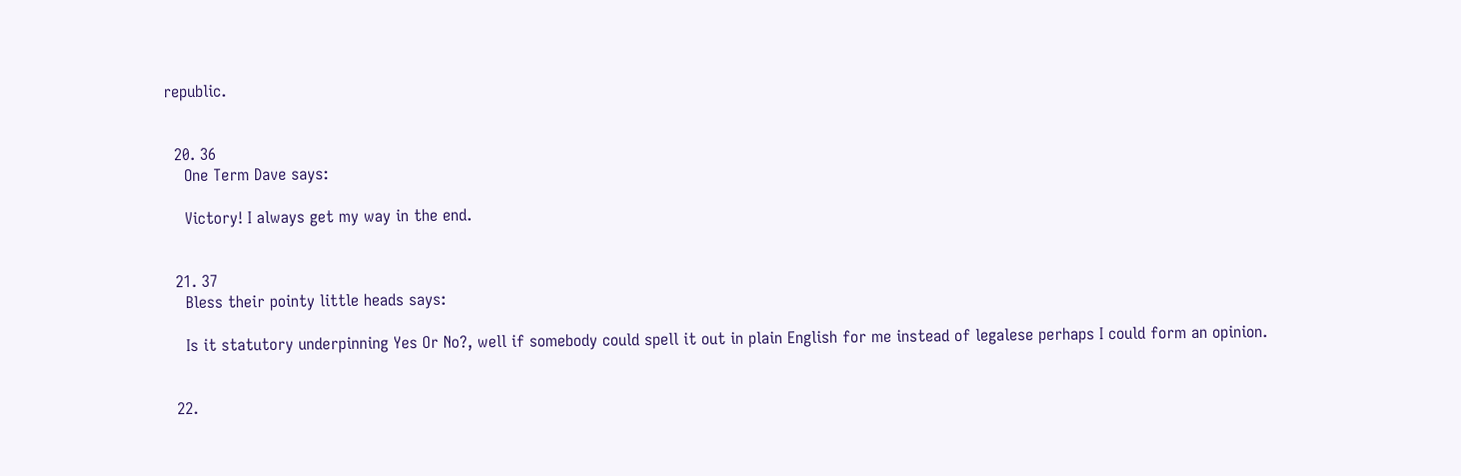republic.


  20. 36
    One Term Dave says:

    Victory! I always get my way in the end.


  21. 37
    Bless their pointy little heads says:

    Is it statutory underpinning Yes Or No?, well if somebody could spell it out in plain English for me instead of legalese perhaps I could form an opinion.


  22.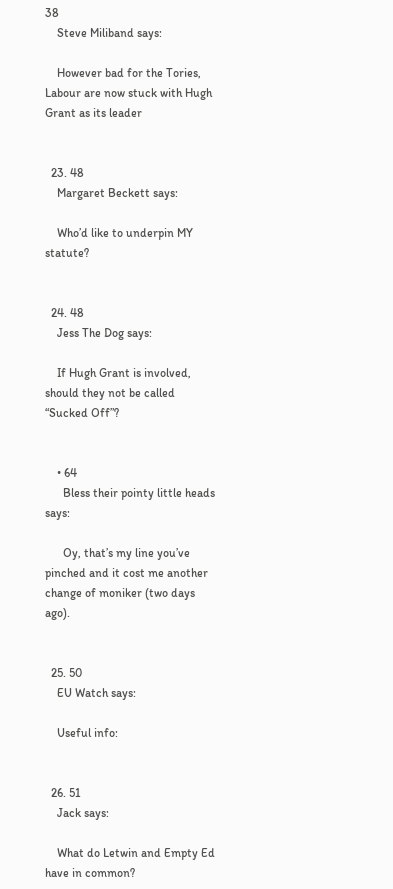38
    Steve Miliband says:

    However bad for the Tories, Labour are now stuck with Hugh Grant as its leader


  23. 48
    Margaret Beckett says:

    Who’d like to underpin MY statute?


  24. 48
    Jess The Dog says:

    If Hugh Grant is involved, should they not be called “Sucked Off”?


    • 64
      Bless their pointy little heads says:

      Oy, that’s my line you’ve pinched and it cost me another change of moniker (two days ago).


  25. 50
    EU Watch says:

    Useful info:


  26. 51
    Jack says:

    What do Letwin and Empty Ed have in common?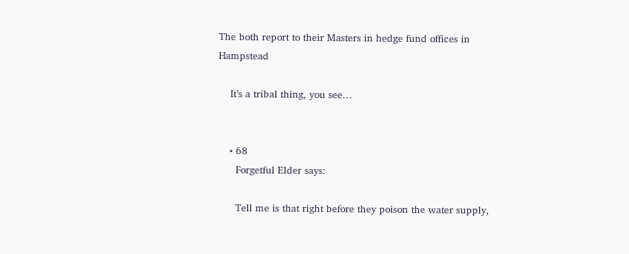The both report to their Masters in hedge fund offices in Hampstead

    It’s a tribal thing, you see…


    • 68
      Forgetful Elder says:

      Tell me is that right before they poison the water supply,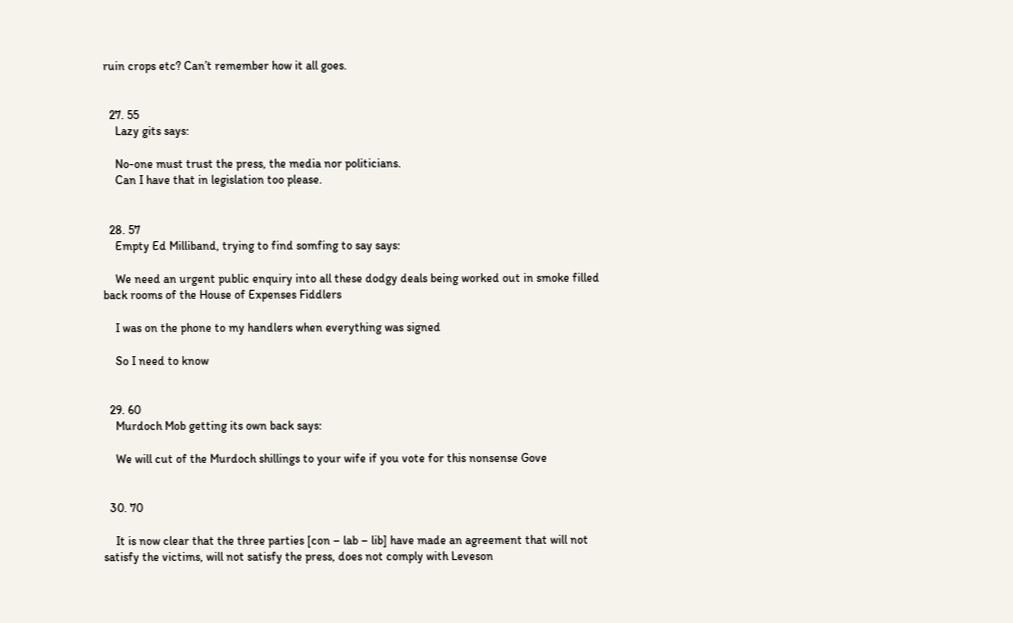ruin crops etc? Can’t remember how it all goes.


  27. 55
    Lazy gits says:

    No-one must trust the press, the media nor politicians.
    Can I have that in legislation too please.


  28. 57
    Empty Ed Milliband, trying to find somfing to say says:

    We need an urgent public enquiry into all these dodgy deals being worked out in smoke filled back rooms of the House of Expenses Fiddlers

    I was on the phone to my handlers when everything was signed

    So I need to know


  29. 60
    Murdoch Mob getting its own back says:

    We will cut of the Murdoch shillings to your wife if you vote for this nonsense Gove


  30. 70

    It is now clear that the three parties [con – lab – lib] have made an agreement that will not satisfy the victims, will not satisfy the press, does not comply with Leveson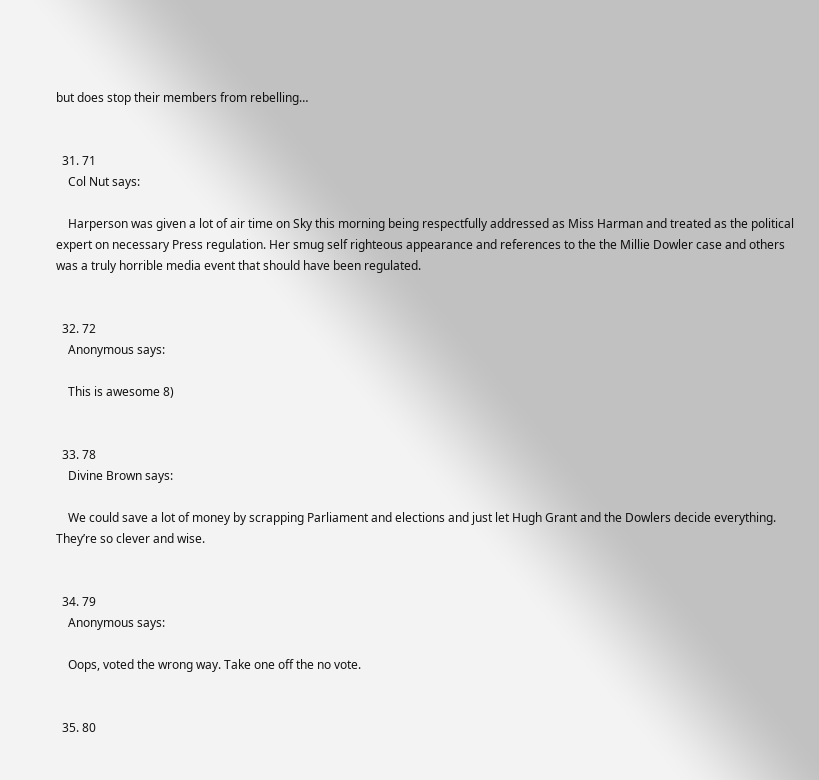but does stop their members from rebelling…


  31. 71
    Col Nut says:

    Harperson was given a lot of air time on Sky this morning being respectfully addressed as Miss Harman and treated as the political expert on necessary Press regulation. Her smug self righteous appearance and references to the the Millie Dowler case and others was a truly horrible media event that should have been regulated.


  32. 72
    Anonymous says:

    This is awesome 8)


  33. 78
    Divine Brown says:

    We could save a lot of money by scrapping Parliament and elections and just let Hugh Grant and the Dowlers decide everything. They’re so clever and wise.


  34. 79
    Anonymous says:

    Oops, voted the wrong way. Take one off the no vote.


  35. 80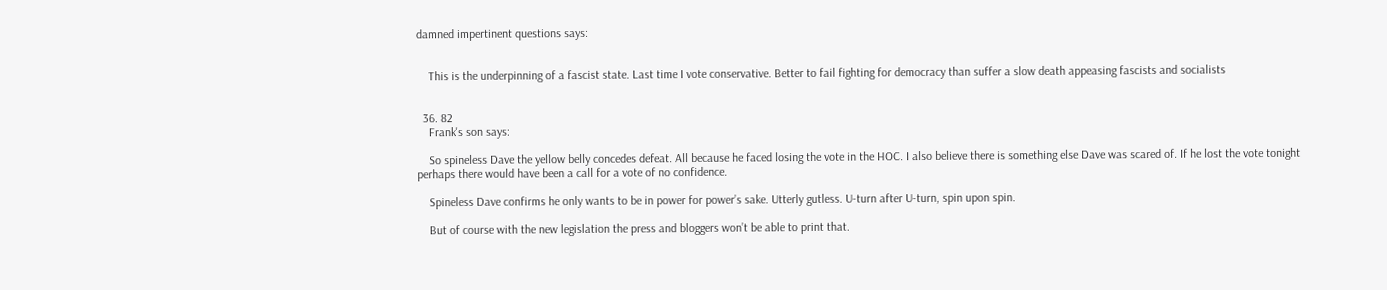damned impertinent questions says:


    This is the underpinning of a fascist state. Last time I vote conservative. Better to fail fighting for democracy than suffer a slow death appeasing fascists and socialists


  36. 82
    Frank's son says:

    So spineless Dave the yellow belly concedes defeat. All because he faced losing the vote in the HOC. I also believe there is something else Dave was scared of. If he lost the vote tonight perhaps there would have been a call for a vote of no confidence.

    Spineless Dave confirms he only wants to be in power for power’s sake. Utterly gutless. U-turn after U-turn, spin upon spin.

    But of course with the new legislation the press and bloggers won’t be able to print that.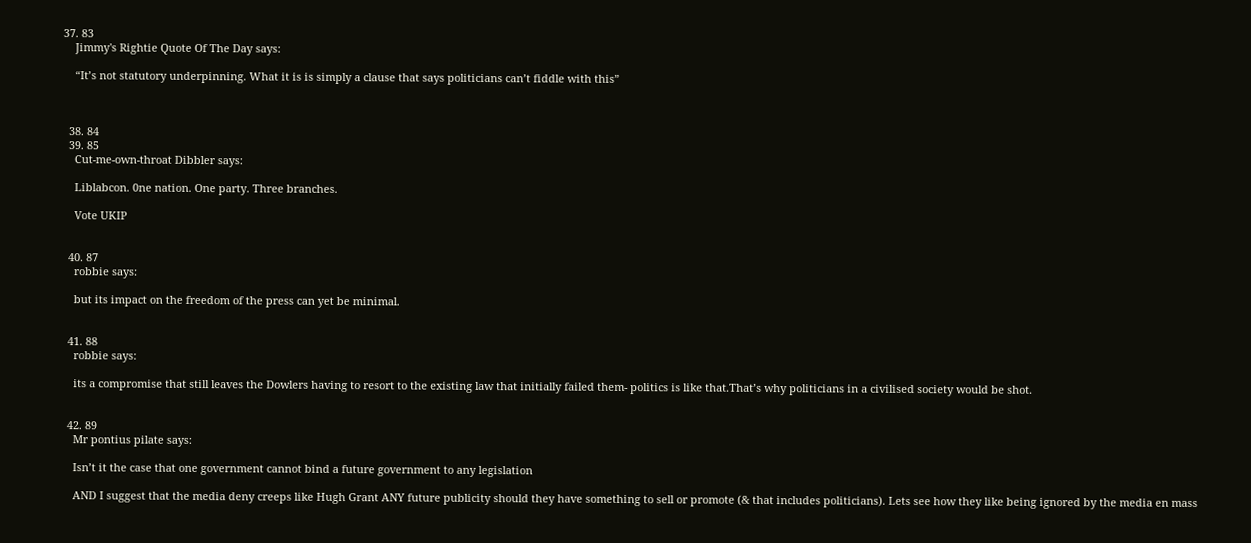37. 83
    Jimmy's Rightie Quote Of The Day says:

    “It’s not statutory underpinning. What it is is simply a clause that says politicians can’t fiddle with this”



  38. 84
  39. 85
    Cut-me-own-throat Dibbler says:

    Liblabcon. 0ne nation. One party. Three branches.

    Vote UKIP


  40. 87
    robbie says:

    but its impact on the freedom of the press can yet be minimal.


  41. 88
    robbie says:

    its a compromise that still leaves the Dowlers having to resort to the existing law that initially failed them- politics is like that.That’s why politicians in a civilised society would be shot.


  42. 89
    Mr pontius pilate says:

    Isn’t it the case that one government cannot bind a future government to any legislation

    AND I suggest that the media deny creeps like Hugh Grant ANY future publicity should they have something to sell or promote (& that includes politicians). Lets see how they like being ignored by the media en mass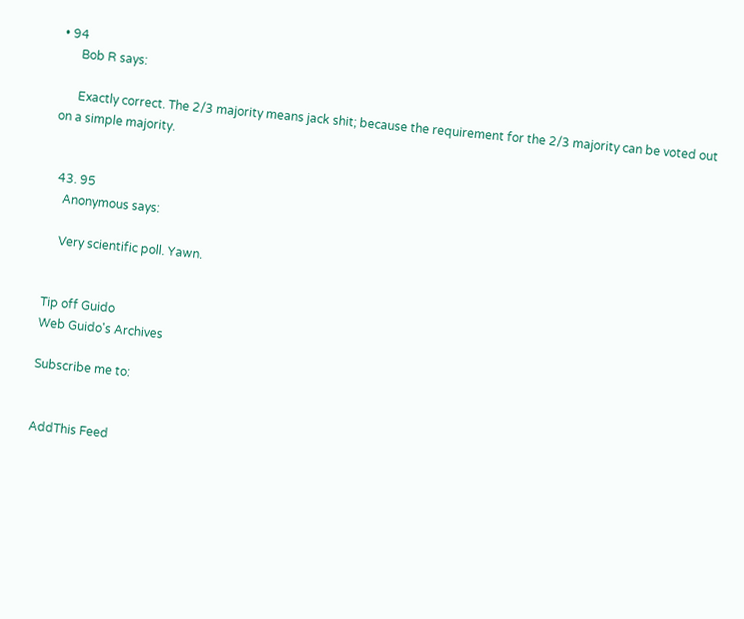• 94
      Bob R says:

      Exactly correct. The 2/3 majority means jack shit; because the requirement for the 2/3 majority can be voted out on a simple majority.


  43. 95
    Anonymous says:

    Very scientific poll. Yawn.


Tip off Guido
Web Guido's Archives

Subscribe me to:


AddThis Feed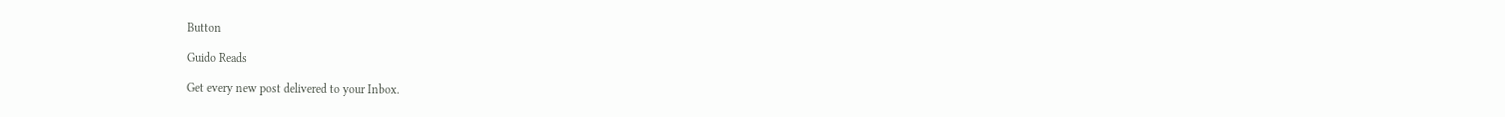Button

Guido Reads

Get every new post delivered to your Inbox.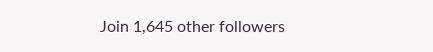Join 1,645 other followers